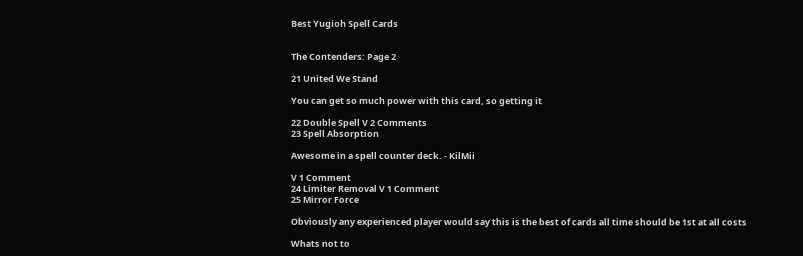Best Yugioh Spell Cards


The Contenders: Page 2

21 United We Stand

You can get so much power with this card, so getting it

22 Double Spell V 2 Comments
23 Spell Absorption

Awesome in a spell counter deck. - KilMii

V 1 Comment
24 Limiter Removal V 1 Comment
25 Mirror Force

Obviously any experienced player would say this is the best of cards all time should be 1st at all costs

Whats not to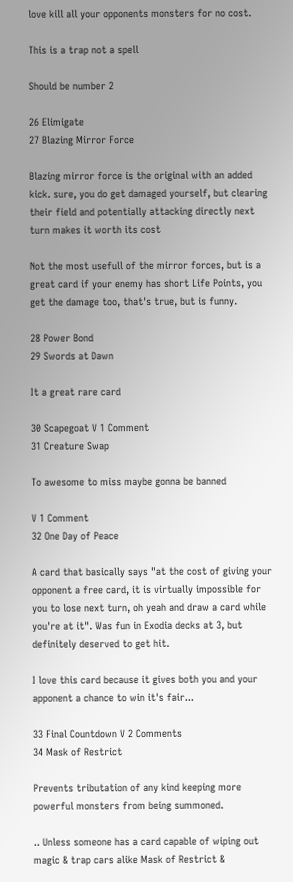love kill all your opponents monsters for no cost.

This is a trap not a spell

Should be number 2

26 Elimigate
27 Blazing Mirror Force

Blazing mirror force is the original with an added kick. sure, you do get damaged yourself, but clearing their field and potentially attacking directly next turn makes it worth its cost

Not the most usefull of the mirror forces, but is a great card if your enemy has short Life Points, you get the damage too, that's true, but is funny.

28 Power Bond
29 Swords at Dawn

It a great rare card

30 Scapegoat V 1 Comment
31 Creature Swap

To awesome to miss maybe gonna be banned

V 1 Comment
32 One Day of Peace

A card that basically says "at the cost of giving your opponent a free card, it is virtually impossible for you to lose next turn, oh yeah and draw a card while you're at it". Was fun in Exodia decks at 3, but definitely deserved to get hit.

I love this card because it gives both you and your apponent a chance to win it's fair...

33 Final Countdown V 2 Comments
34 Mask of Restrict

Prevents tributation of any kind keeping more powerful monsters from being summoned.

.. Unless someone has a card capable of wiping out magic & trap cars alike Mask of Restrict &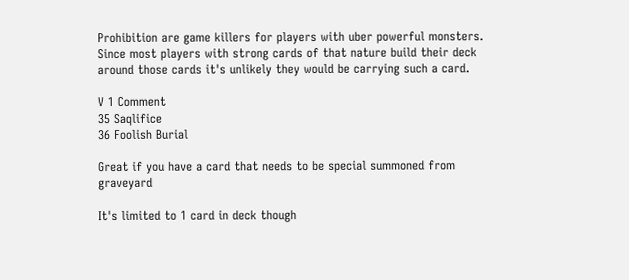Prohibition are game killers for players with uber powerful monsters. Since most players with strong cards of that nature build their deck around those cards it's unlikely they would be carrying such a card.

V 1 Comment
35 Saqlifice
36 Foolish Burial

Great if you have a card that needs to be special summoned from graveyard

It's limited to 1 card in deck though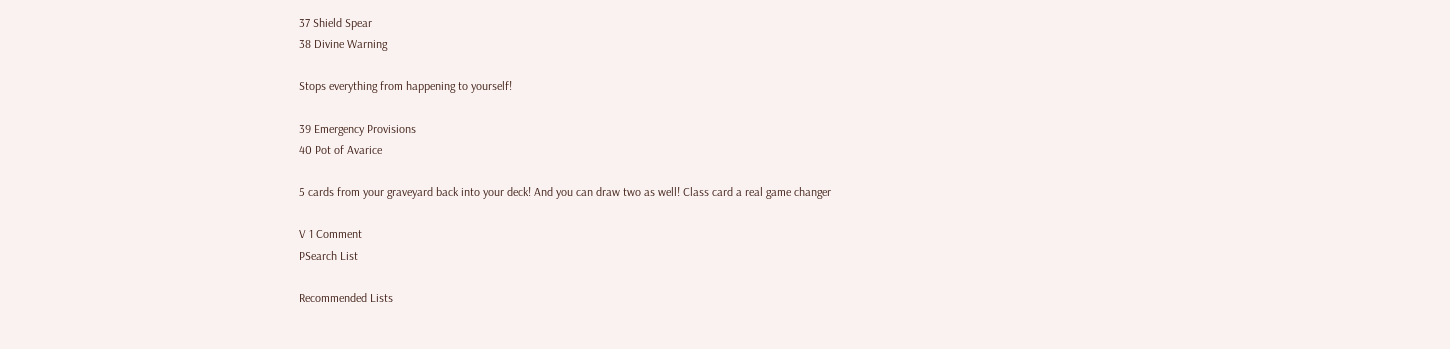37 Shield Spear
38 Divine Warning

Stops everything from happening to yourself!

39 Emergency Provisions
40 Pot of Avarice

5 cards from your graveyard back into your deck! And you can draw two as well! Class card a real game changer

V 1 Comment
PSearch List

Recommended Lists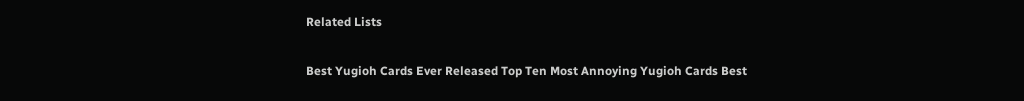Related Lists

Best Yugioh Cards Ever Released Top Ten Most Annoying Yugioh Cards Best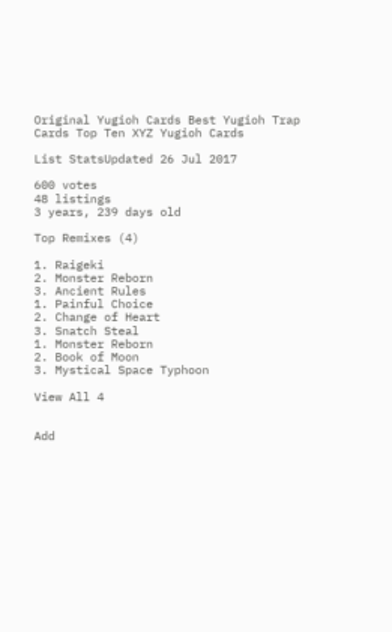Original Yugioh Cards Best Yugioh Trap Cards Top Ten XYZ Yugioh Cards

List StatsUpdated 26 Jul 2017

600 votes
48 listings
3 years, 239 days old

Top Remixes (4)

1. Raigeki
2. Monster Reborn
3. Ancient Rules
1. Painful Choice
2. Change of Heart
3. Snatch Steal
1. Monster Reborn
2. Book of Moon
3. Mystical Space Typhoon

View All 4


Add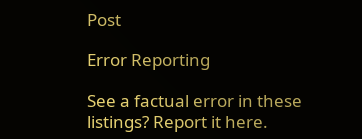Post

Error Reporting

See a factual error in these listings? Report it here.